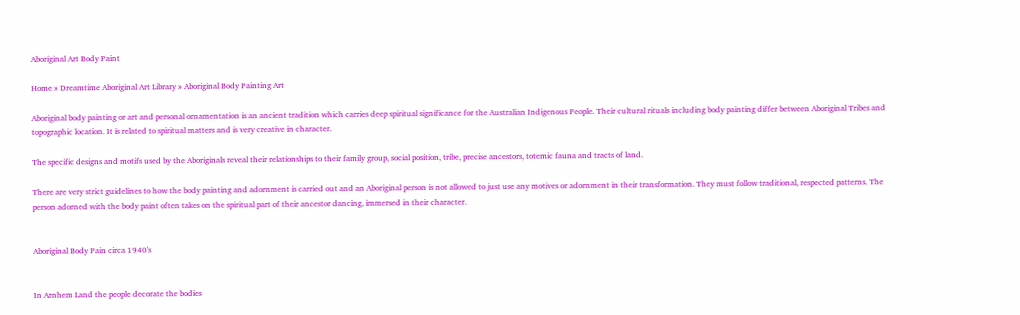Aboriginal Art Body Paint

Home » Dreamtime Aboriginal Art Library » Aboriginal Body Painting Art

Aboriginal body painting or art and personal ornamentation is an ancient tradition which carries deep spiritual significance for the Australian Indigenous People. Their cultural rituals including body painting differ between Aboriginal Tribes and topographic location. It is related to spiritual matters and is very creative in character.

The specific designs and motifs used by the Aboriginals reveal their relationships to their family group, social position, tribe, precise ancestors, totemic fauna and tracts of land.

There are very strict guidelines to how the body painting and adornment is carried out and an Aboriginal person is not allowed to just use any motives or adornment in their transformation. They must follow traditional, respected patterns. The person adorned with the body paint often takes on the spiritual part of their ancestor dancing, immersed in their character.


Aboriginal Body Pain circa 1940's


In Arnhem Land the people decorate the bodies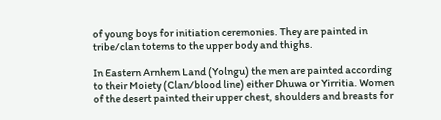of young boys for initiation ceremonies. They are painted in tribe/clan totems to the upper body and thighs.

In Eastern Arnhem Land (Yolngu) the men are painted according to their Moiety (Clan/blood line) either Dhuwa or Yirritia. Women of the desert painted their upper chest, shoulders and breasts for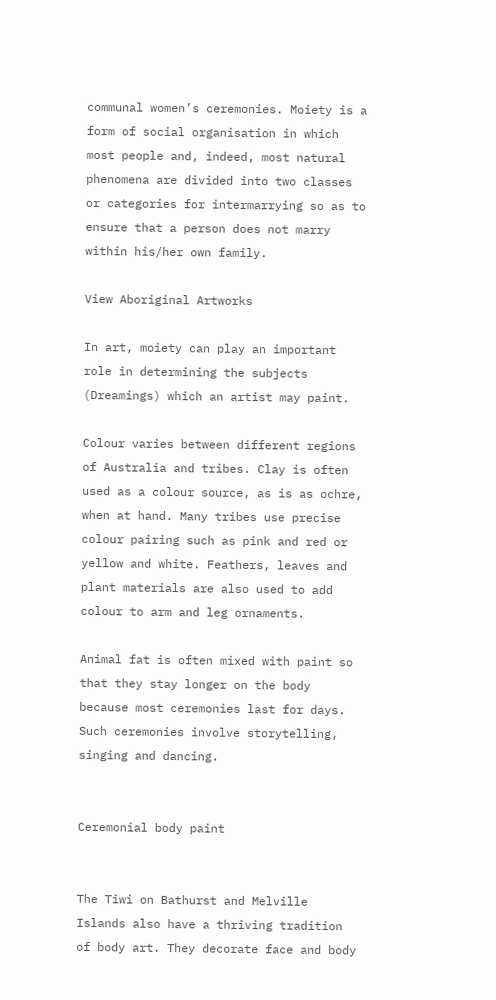communal women’s ceremonies. Moiety is a form of social organisation in which most people and, indeed, most natural phenomena are divided into two classes or categories for intermarrying so as to ensure that a person does not marry within his/her own family.

View Aboriginal Artworks

In art, moiety can play an important role in determining the subjects (Dreamings) which an artist may paint.

Colour varies between different regions of Australia and tribes. Clay is often used as a colour source, as is as ochre, when at hand. Many tribes use precise colour pairing such as pink and red or yellow and white. Feathers, leaves and plant materials are also used to add colour to arm and leg ornaments.

Animal fat is often mixed with paint so that they stay longer on the body because most ceremonies last for days. Such ceremonies involve storytelling, singing and dancing.


Ceremonial body paint


The Tiwi on Bathurst and Melville Islands also have a thriving tradition of body art. They decorate face and body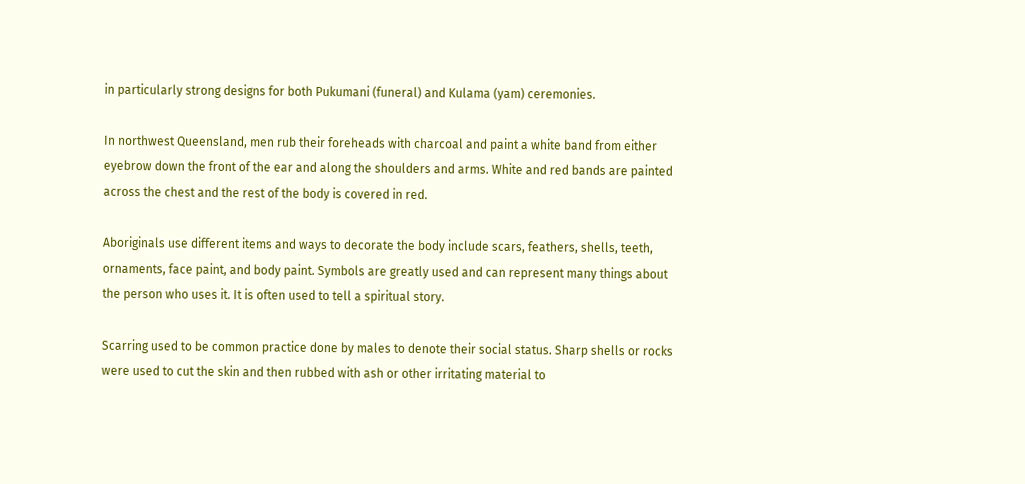in particularly strong designs for both Pukumani (funeral) and Kulama (yam) ceremonies.

In northwest Queensland, men rub their foreheads with charcoal and paint a white band from either eyebrow down the front of the ear and along the shoulders and arms. White and red bands are painted across the chest and the rest of the body is covered in red.

Aboriginals use different items and ways to decorate the body include scars, feathers, shells, teeth, ornaments, face paint, and body paint. Symbols are greatly used and can represent many things about the person who uses it. It is often used to tell a spiritual story.

Scarring used to be common practice done by males to denote their social status. Sharp shells or rocks were used to cut the skin and then rubbed with ash or other irritating material to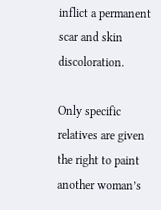inflict a permanent scar and skin discoloration.

Only specific relatives are given the right to paint another woman’s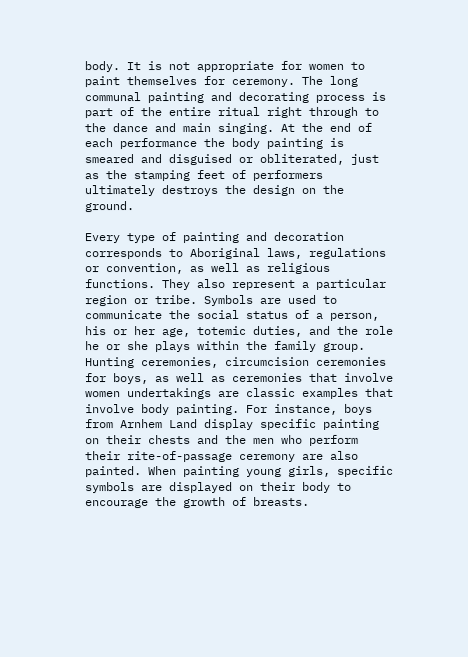body. It is not appropriate for women to paint themselves for ceremony. The long communal painting and decorating process is part of the entire ritual right through to the dance and main singing. At the end of each performance the body painting is smeared and disguised or obliterated, just as the stamping feet of performers ultimately destroys the design on the ground.

Every type of painting and decoration corresponds to Aboriginal laws, regulations or convention, as well as religious functions. They also represent a particular region or tribe. Symbols are used to communicate the social status of a person, his or her age, totemic duties, and the role he or she plays within the family group. Hunting ceremonies, circumcision ceremonies for boys, as well as ceremonies that involve women undertakings are classic examples that involve body painting. For instance, boys from Arnhem Land display specific painting on their chests and the men who perform their rite-of-passage ceremony are also painted. When painting young girls, specific symbols are displayed on their body to encourage the growth of breasts.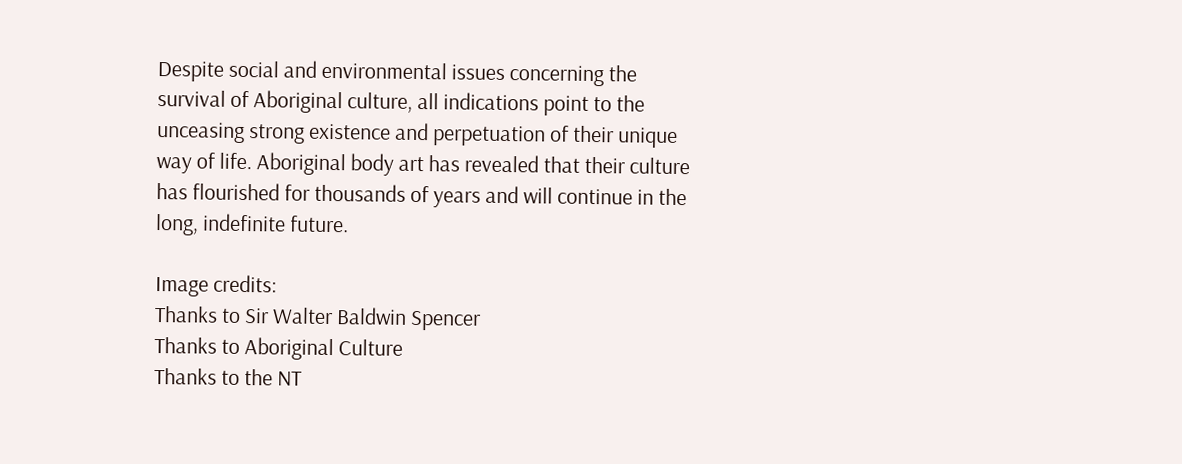Despite social and environmental issues concerning the survival of Aboriginal culture, all indications point to the unceasing strong existence and perpetuation of their unique way of life. Aboriginal body art has revealed that their culture has flourished for thousands of years and will continue in the long, indefinite future.

Image credits:
Thanks to Sir Walter Baldwin Spencer
Thanks to Aboriginal Culture
Thanks to the NT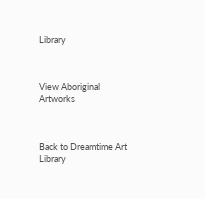Library



View Aboriginal Artworks



Back to Dreamtime Art Library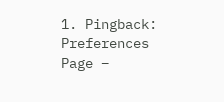1. Pingback: Preferences Page –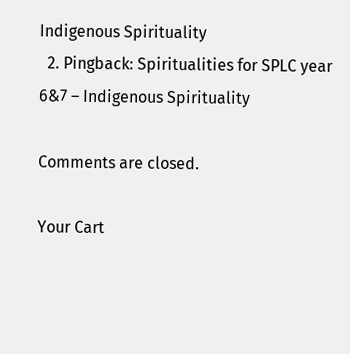Indigenous Spirituality
  2. Pingback: Spiritualities for SPLC year 6&7 – Indigenous Spirituality

Comments are closed.

Your Cart